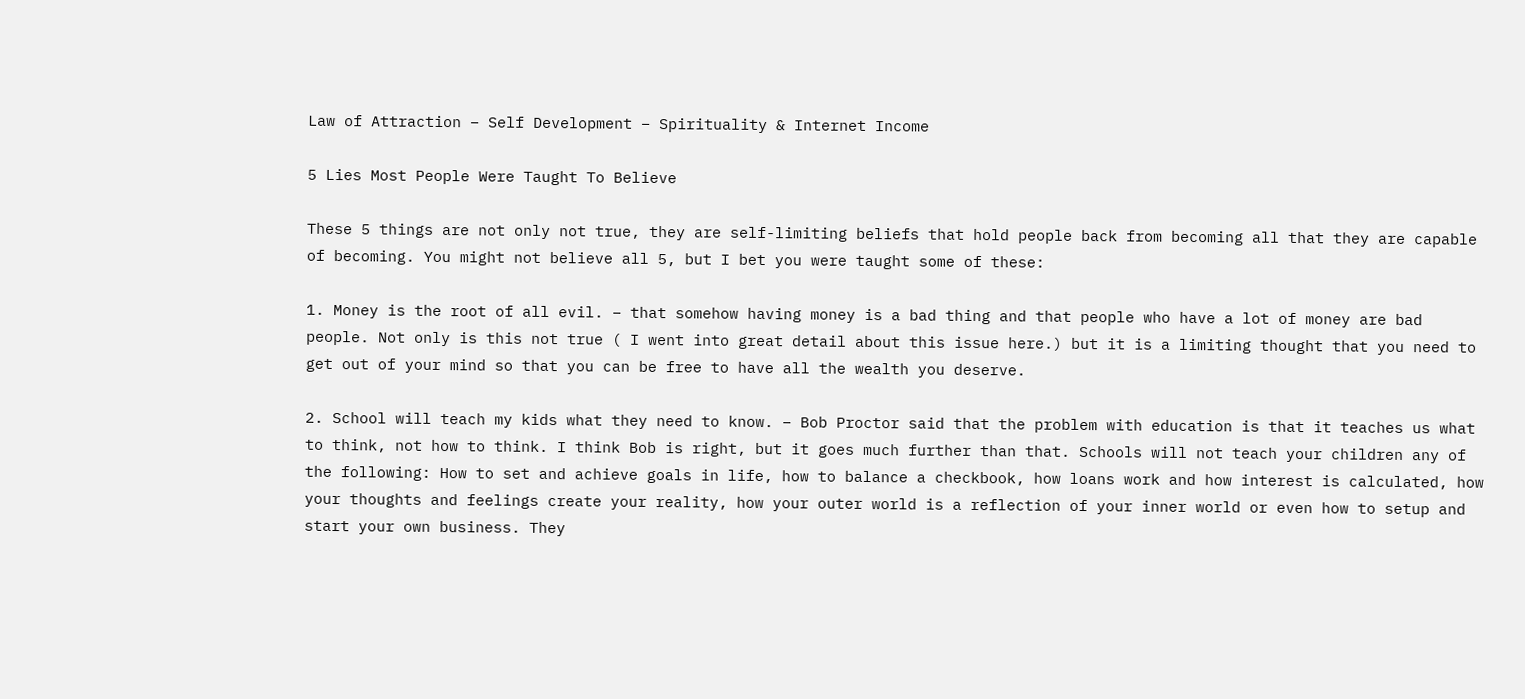Law of Attraction – Self Development – Spirituality & Internet Income

5 Lies Most People Were Taught To Believe

These 5 things are not only not true, they are self-limiting beliefs that hold people back from becoming all that they are capable of becoming. You might not believe all 5, but I bet you were taught some of these:

1. Money is the root of all evil. – that somehow having money is a bad thing and that people who have a lot of money are bad people. Not only is this not true ( I went into great detail about this issue here.) but it is a limiting thought that you need to get out of your mind so that you can be free to have all the wealth you deserve.

2. School will teach my kids what they need to know. – Bob Proctor said that the problem with education is that it teaches us what to think, not how to think. I think Bob is right, but it goes much further than that. Schools will not teach your children any of the following: How to set and achieve goals in life, how to balance a checkbook, how loans work and how interest is calculated, how your thoughts and feelings create your reality, how your outer world is a reflection of your inner world or even how to setup and start your own business. They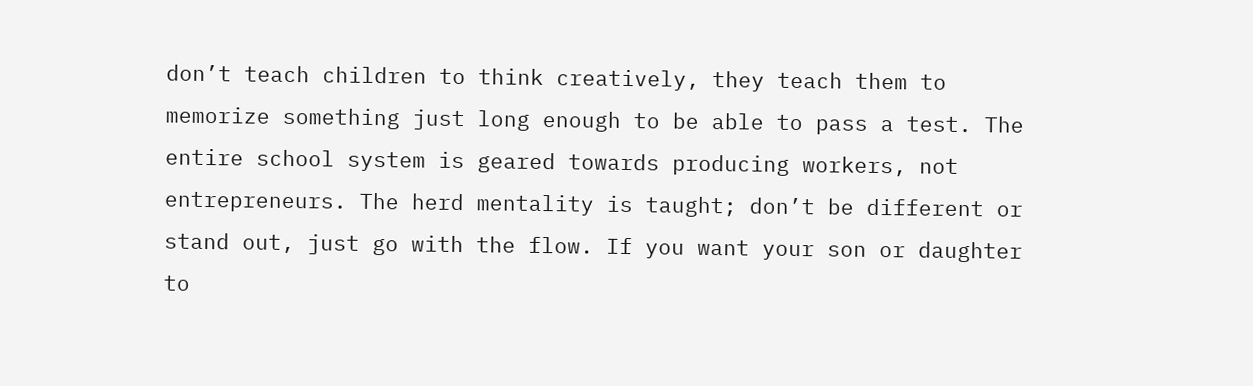don’t teach children to think creatively, they teach them to memorize something just long enough to be able to pass a test. The entire school system is geared towards producing workers, not entrepreneurs. The herd mentality is taught; don’t be different or stand out, just go with the flow. If you want your son or daughter to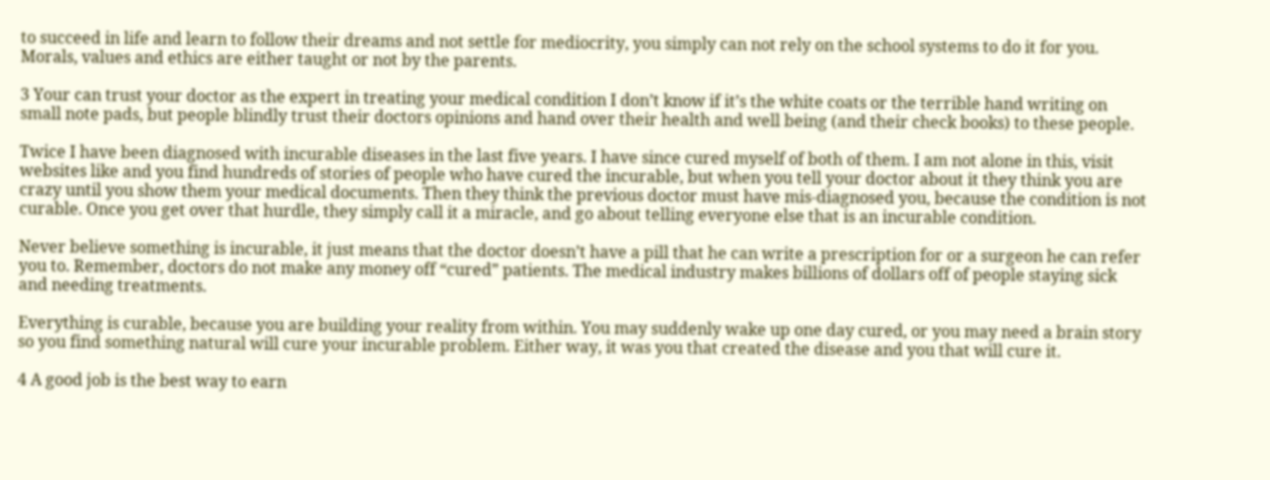to succeed in life and learn to follow their dreams and not settle for mediocrity, you simply can not rely on the school systems to do it for you. Morals, values and ethics are either taught or not by the parents.

3 Your can trust your doctor as the expert in treating your medical condition I don’t know if it’s the white coats or the terrible hand writing on small note pads, but people blindly trust their doctors opinions and hand over their health and well being (and their check books) to these people.

Twice I have been diagnosed with incurable diseases in the last five years. I have since cured myself of both of them. I am not alone in this, visit websites like and you find hundreds of stories of people who have cured the incurable, but when you tell your doctor about it they think you are crazy until you show them your medical documents. Then they think the previous doctor must have mis-diagnosed you, because the condition is not curable. Once you get over that hurdle, they simply call it a miracle, and go about telling everyone else that is an incurable condition.

Never believe something is incurable, it just means that the doctor doesn’t have a pill that he can write a prescription for or a surgeon he can refer you to. Remember, doctors do not make any money off “cured” patients. The medical industry makes billions of dollars off of people staying sick and needing treatments.

Everything is curable, because you are building your reality from within. You may suddenly wake up one day cured, or you may need a brain story so you find something natural will cure your incurable problem. Either way, it was you that created the disease and you that will cure it.

4 A good job is the best way to earn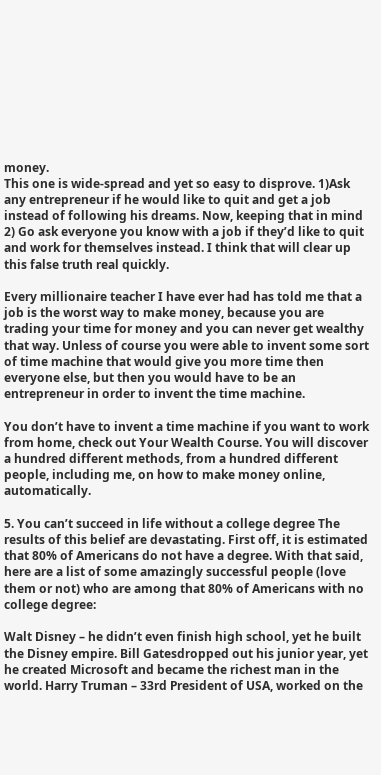money.
This one is wide-spread and yet so easy to disprove. 1)Ask any entrepreneur if he would like to quit and get a job instead of following his dreams. Now, keeping that in mind 2) Go ask everyone you know with a job if they’d like to quit and work for themselves instead. I think that will clear up this false truth real quickly.

Every millionaire teacher I have ever had has told me that a job is the worst way to make money, because you are trading your time for money and you can never get wealthy that way. Unless of course you were able to invent some sort of time machine that would give you more time then everyone else, but then you would have to be an entrepreneur in order to invent the time machine.

You don’t have to invent a time machine if you want to work from home, check out Your Wealth Course. You will discover a hundred different methods, from a hundred different people, including me, on how to make money online, automatically.

5. You can’t succeed in life without a college degree The results of this belief are devastating. First off, it is estimated that 80% of Americans do not have a degree. With that said, here are a list of some amazingly successful people (love them or not) who are among that 80% of Americans with no college degree:

Walt Disney – he didn’t even finish high school, yet he built the Disney empire. Bill Gatesdropped out his junior year, yet he created Microsoft and became the richest man in the world. Harry Truman – 33rd President of USA, worked on the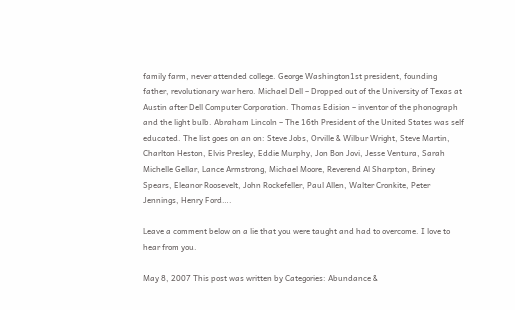family farm, never attended college. George Washington1st president, founding father, revolutionary war hero. Michael Dell – Dropped out of the University of Texas at Austin after Dell Computer Corporation. Thomas Edision – inventor of the phonograph and the light bulb. Abraham Lincoln – The 16th President of the United States was self educated. The list goes on an on: Steve Jobs, Orville & Wilbur Wright, Steve Martin, Charlton Heston, Elvis Presley, Eddie Murphy, Jon Bon Jovi, Jesse Ventura, Sarah Michelle Gellar, Lance Armstrong, Michael Moore, Reverend Al Sharpton, Briney Spears, Eleanor Roosevelt, John Rockefeller, Paul Allen, Walter Cronkite, Peter Jennings, Henry Ford….

Leave a comment below on a lie that you were taught and had to overcome. I love to hear from you.

May 8, 2007 This post was written by Categories: Abundance &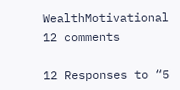WealthMotivational 12 comments

12 Responses to “5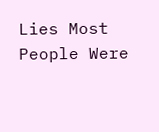Lies Most People Were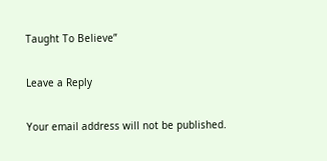Taught To Believe”

Leave a Reply

Your email address will not be published.